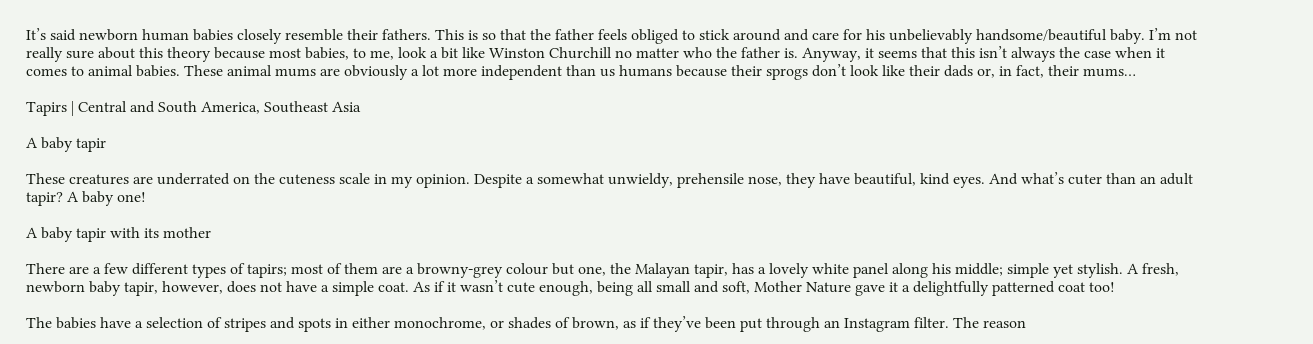It’s said newborn human babies closely resemble their fathers. This is so that the father feels obliged to stick around and care for his unbelievably handsome/beautiful baby. I’m not really sure about this theory because most babies, to me, look a bit like Winston Churchill no matter who the father is. Anyway, it seems that this isn’t always the case when it comes to animal babies. These animal mums are obviously a lot more independent than us humans because their sprogs don’t look like their dads or, in fact, their mums…

Tapirs | Central and South America, Southeast Asia

A baby tapir

These creatures are underrated on the cuteness scale in my opinion. Despite a somewhat unwieldy, prehensile nose, they have beautiful, kind eyes. And what’s cuter than an adult tapir? A baby one!

A baby tapir with its mother

There are a few different types of tapirs; most of them are a browny-grey colour but one, the Malayan tapir, has a lovely white panel along his middle; simple yet stylish. A fresh, newborn baby tapir, however, does not have a simple coat. As if it wasn’t cute enough, being all small and soft, Mother Nature gave it a delightfully patterned coat too!

The babies have a selection of stripes and spots in either monochrome, or shades of brown, as if they’ve been put through an Instagram filter. The reason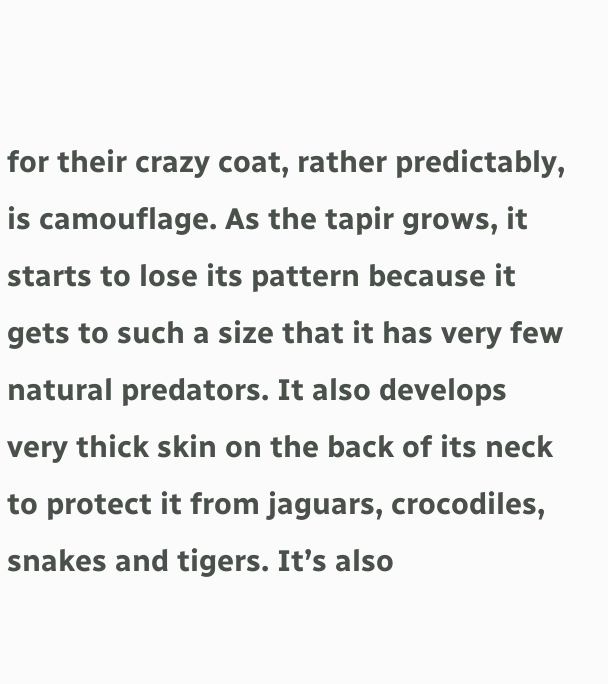for their crazy coat, rather predictably, is camouflage. As the tapir grows, it starts to lose its pattern because it gets to such a size that it has very few natural predators. It also develops very thick skin on the back of its neck to protect it from jaguars, crocodiles, snakes and tigers. It’s also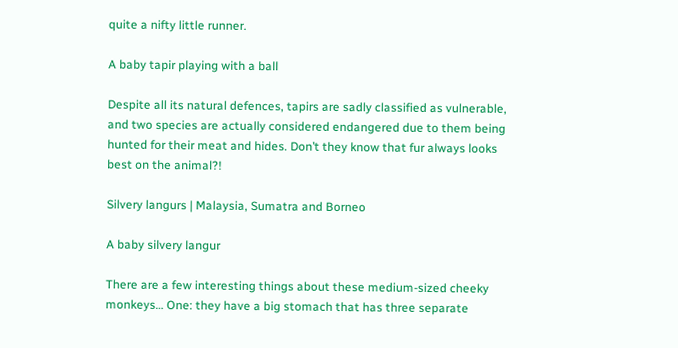quite a nifty little runner.

A baby tapir playing with a ball

Despite all its natural defences, tapirs are sadly classified as vulnerable, and two species are actually considered endangered due to them being hunted for their meat and hides. Don’t they know that fur always looks best on the animal?!

Silvery langurs | Malaysia, Sumatra and Borneo

A baby silvery langur

There are a few interesting things about these medium-sized cheeky monkeys… One: they have a big stomach that has three separate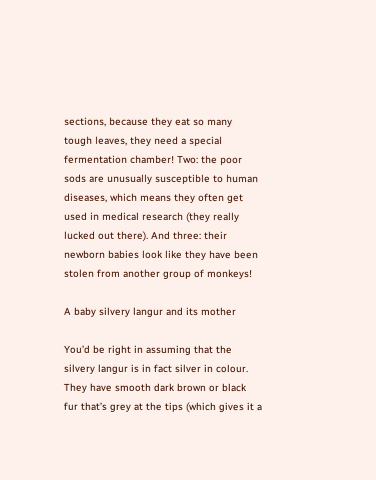sections, because they eat so many tough leaves, they need a special fermentation chamber! Two: the poor sods are unusually susceptible to human diseases, which means they often get used in medical research (they really lucked out there). And three: their newborn babies look like they have been stolen from another group of monkeys!

A baby silvery langur and its mother

You’d be right in assuming that the silvery langur is in fact silver in colour. They have smooth dark brown or black fur that’s grey at the tips (which gives it a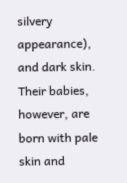silvery appearance), and dark skin. Their babies, however, are born with pale skin and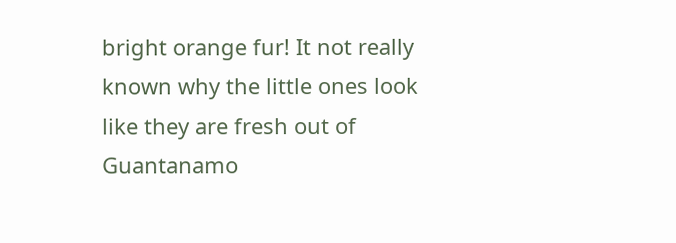bright orange fur! It not really known why the little ones look like they are fresh out of Guantanamo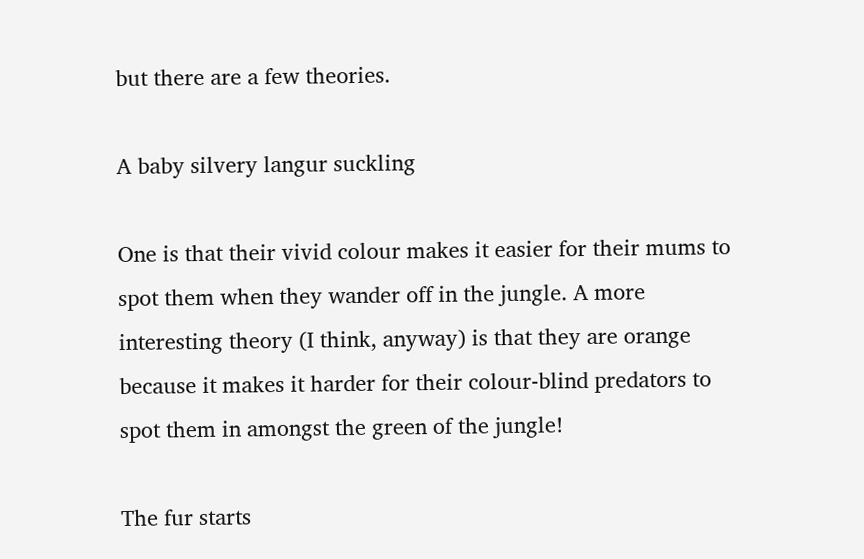but there are a few theories.

A baby silvery langur suckling

One is that their vivid colour makes it easier for their mums to spot them when they wander off in the jungle. A more interesting theory (I think, anyway) is that they are orange because it makes it harder for their colour-blind predators to spot them in amongst the green of the jungle!

The fur starts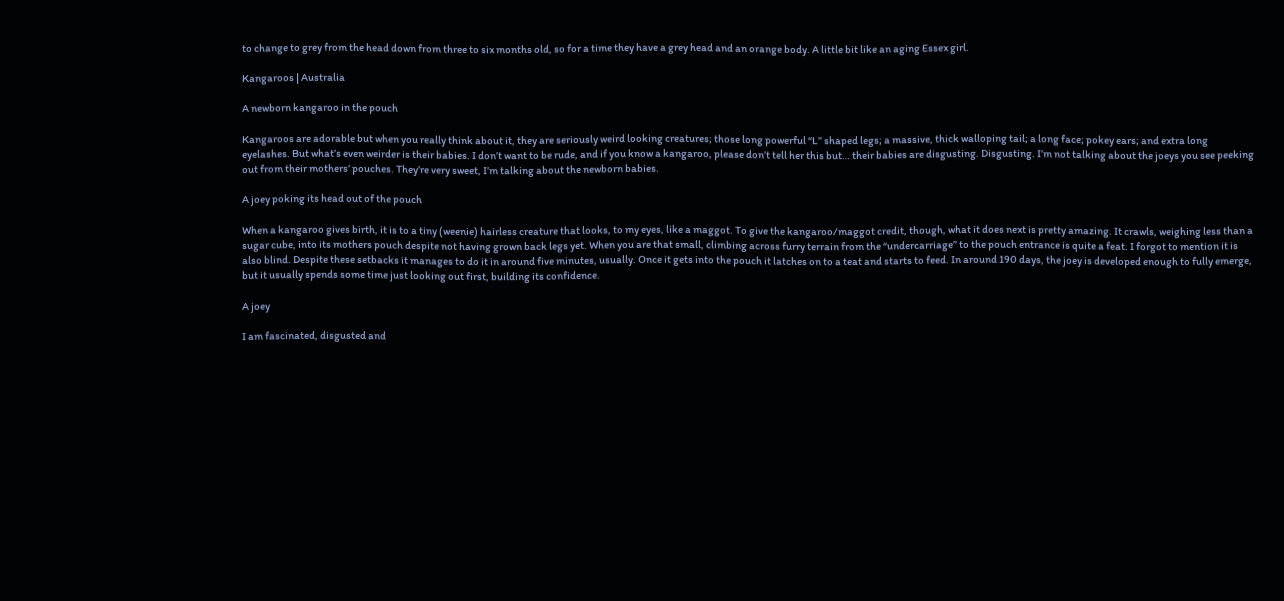to change to grey from the head down from three to six months old, so for a time they have a grey head and an orange body. A little bit like an aging Essex girl.

Kangaroos | Australia

A newborn kangaroo in the pouch

Kangaroos are adorable but when you really think about it, they are seriously weird looking creatures; those long powerful “L” shaped legs; a massive, thick walloping tail; a long face; pokey ears; and extra long eyelashes. But what’s even weirder is their babies. I don’t want to be rude, and if you know a kangaroo, please don’t tell her this but… their babies are disgusting. Disgusting. I’m not talking about the joeys you see peeking out from their mothers’ pouches. They’re very sweet, I’m talking about the newborn babies.

A joey poking its head out of the pouch

When a kangaroo gives birth, it is to a tiny (weenie) hairless creature that looks, to my eyes, like a maggot. To give the kangaroo/maggot credit, though, what it does next is pretty amazing. It crawls, weighing less than a sugar cube, into its mothers pouch despite not having grown back legs yet. When you are that small, climbing across furry terrain from the “undercarriage” to the pouch entrance is quite a feat. I forgot to mention it is also blind. Despite these setbacks it manages to do it in around five minutes, usually. Once it gets into the pouch it latches on to a teat and starts to feed. In around 190 days, the joey is developed enough to fully emerge, but it usually spends some time just looking out first, building its confidence.

A joey

I am fascinated, disgusted and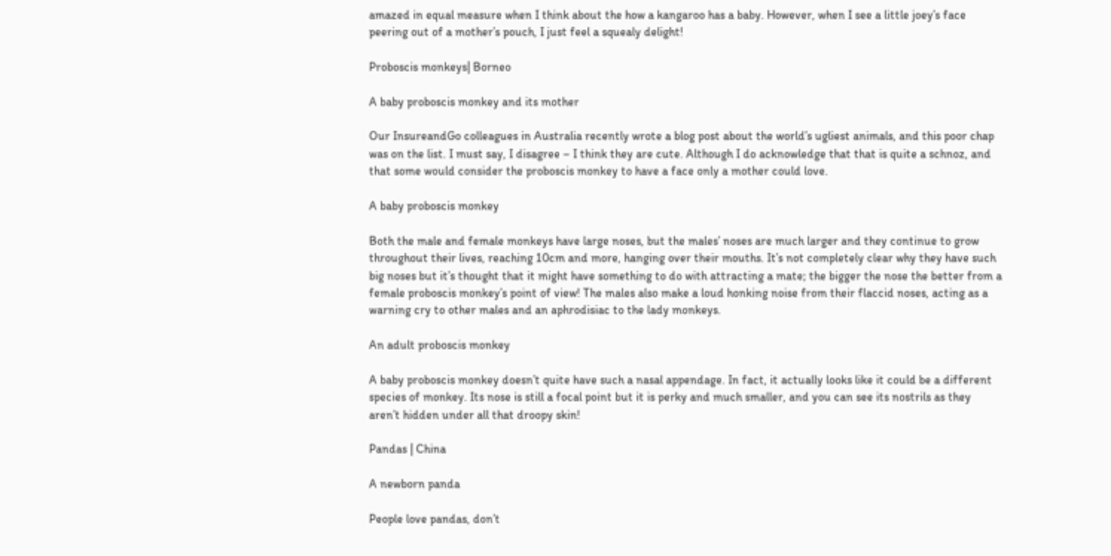amazed in equal measure when I think about the how a kangaroo has a baby. However, when I see a little joey’s face peering out of a mother’s pouch, I just feel a squealy delight!

Proboscis monkeys| Borneo

A baby proboscis monkey and its mother

Our InsureandGo colleagues in Australia recently wrote a blog post about the world’s ugliest animals, and this poor chap was on the list. I must say, I disagree – I think they are cute. Although I do acknowledge that that is quite a schnoz, and that some would consider the proboscis monkey to have a face only a mother could love.

A baby proboscis monkey

Both the male and female monkeys have large noses, but the males’ noses are much larger and they continue to grow throughout their lives, reaching 10cm and more, hanging over their mouths. It’s not completely clear why they have such big noses but it’s thought that it might have something to do with attracting a mate; the bigger the nose the better from a female proboscis monkey’s point of view! The males also make a loud honking noise from their flaccid noses, acting as a warning cry to other males and an aphrodisiac to the lady monkeys.

An adult proboscis monkey

A baby proboscis monkey doesn’t quite have such a nasal appendage. In fact, it actually looks like it could be a different species of monkey. Its nose is still a focal point but it is perky and much smaller, and you can see its nostrils as they aren’t hidden under all that droopy skin!

Pandas | China

A newborn panda

People love pandas, don’t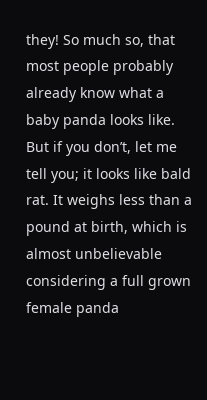they! So much so, that most people probably already know what a baby panda looks like. But if you don’t, let me tell you; it looks like bald rat. It weighs less than a pound at birth, which is almost unbelievable considering a full grown female panda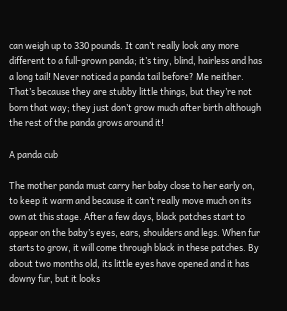can weigh up to 330 pounds. It can’t really look any more different to a full-grown panda; it’s tiny, blind, hairless and has a long tail! Never noticed a panda tail before? Me neither. That’s because they are stubby little things, but they’re not born that way; they just don’t grow much after birth although the rest of the panda grows around it!

A panda cub

The mother panda must carry her baby close to her early on, to keep it warm and because it can’t really move much on its own at this stage. After a few days, black patches start to appear on the baby’s eyes, ears, shoulders and legs. When fur starts to grow, it will come through black in these patches. By about two months old, its little eyes have opened and it has downy fur, but it looks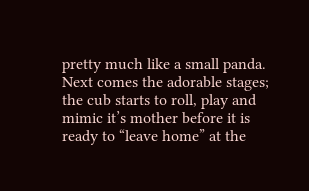pretty much like a small panda. Next comes the adorable stages; the cub starts to roll, play and mimic it’s mother before it is ready to “leave home” at the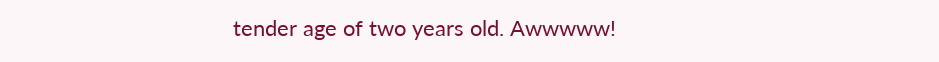tender age of two years old. Awwwww!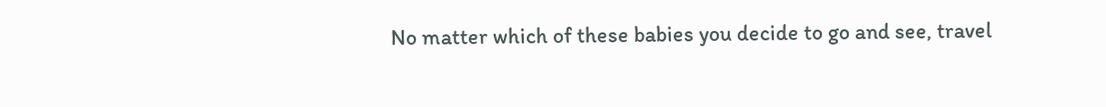No matter which of these babies you decide to go and see, travel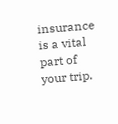insurance is a vital part of your trip.